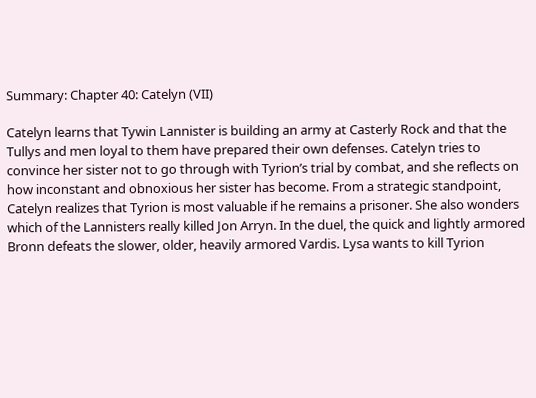Summary: Chapter 40: Catelyn (VII)

Catelyn learns that Tywin Lannister is building an army at Casterly Rock and that the Tullys and men loyal to them have prepared their own defenses. Catelyn tries to convince her sister not to go through with Tyrion’s trial by combat, and she reflects on how inconstant and obnoxious her sister has become. From a strategic standpoint, Catelyn realizes that Tyrion is most valuable if he remains a prisoner. She also wonders which of the Lannisters really killed Jon Arryn. In the duel, the quick and lightly armored Bronn defeats the slower, older, heavily armored Vardis. Lysa wants to kill Tyrion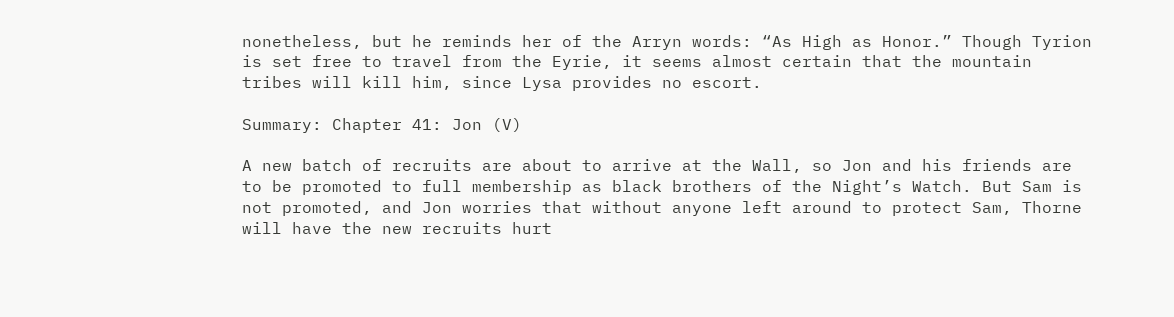nonetheless, but he reminds her of the Arryn words: “As High as Honor.” Though Tyrion is set free to travel from the Eyrie, it seems almost certain that the mountain tribes will kill him, since Lysa provides no escort.

Summary: Chapter 41: Jon (V)

A new batch of recruits are about to arrive at the Wall, so Jon and his friends are to be promoted to full membership as black brothers of the Night’s Watch. But Sam is not promoted, and Jon worries that without anyone left around to protect Sam, Thorne will have the new recruits hurt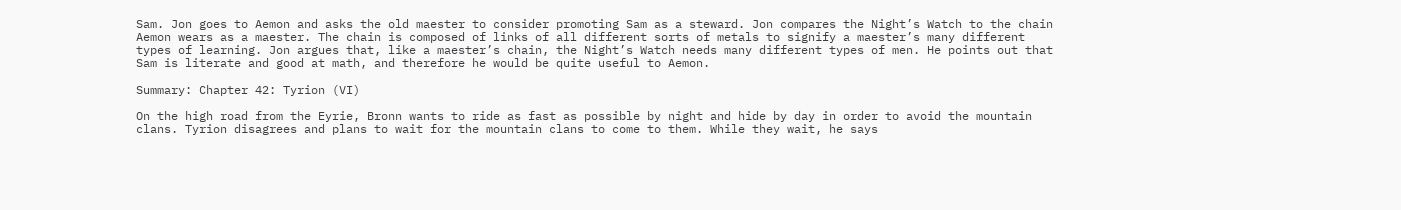Sam. Jon goes to Aemon and asks the old maester to consider promoting Sam as a steward. Jon compares the Night’s Watch to the chain Aemon wears as a maester. The chain is composed of links of all different sorts of metals to signify a maester’s many different types of learning. Jon argues that, like a maester’s chain, the Night’s Watch needs many different types of men. He points out that Sam is literate and good at math, and therefore he would be quite useful to Aemon.

Summary: Chapter 42: Tyrion (VI)

On the high road from the Eyrie, Bronn wants to ride as fast as possible by night and hide by day in order to avoid the mountain clans. Tyrion disagrees and plans to wait for the mountain clans to come to them. While they wait, he says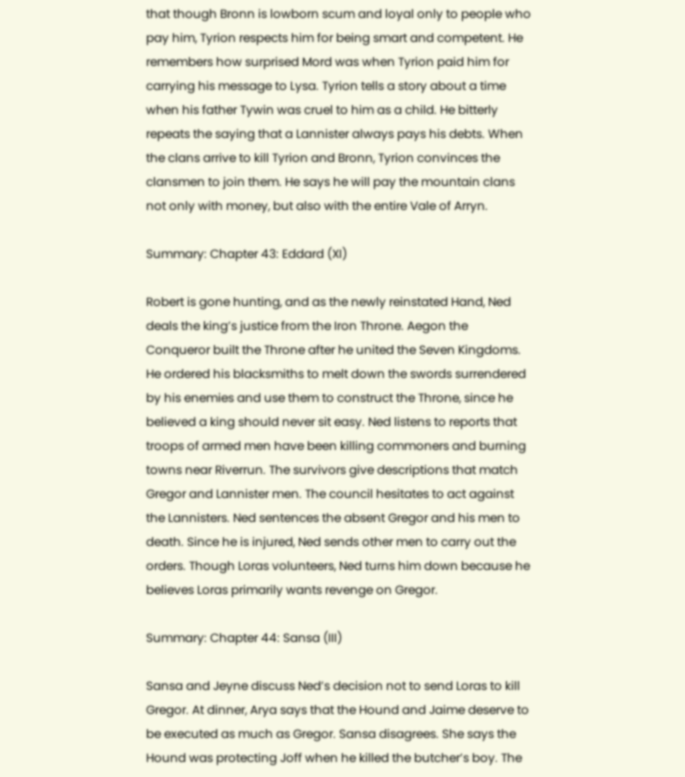that though Bronn is lowborn scum and loyal only to people who pay him, Tyrion respects him for being smart and competent. He remembers how surprised Mord was when Tyrion paid him for carrying his message to Lysa. Tyrion tells a story about a time when his father Tywin was cruel to him as a child. He bitterly repeats the saying that a Lannister always pays his debts. When the clans arrive to kill Tyrion and Bronn, Tyrion convinces the clansmen to join them. He says he will pay the mountain clans not only with money, but also with the entire Vale of Arryn.

Summary: Chapter 43: Eddard (XI)

Robert is gone hunting, and as the newly reinstated Hand, Ned deals the king’s justice from the Iron Throne. Aegon the Conqueror built the Throne after he united the Seven Kingdoms. He ordered his blacksmiths to melt down the swords surrendered by his enemies and use them to construct the Throne, since he believed a king should never sit easy. Ned listens to reports that troops of armed men have been killing commoners and burning towns near Riverrun. The survivors give descriptions that match Gregor and Lannister men. The council hesitates to act against the Lannisters. Ned sentences the absent Gregor and his men to death. Since he is injured, Ned sends other men to carry out the orders. Though Loras volunteers, Ned turns him down because he believes Loras primarily wants revenge on Gregor.

Summary: Chapter 44: Sansa (III)

Sansa and Jeyne discuss Ned’s decision not to send Loras to kill Gregor. At dinner, Arya says that the Hound and Jaime deserve to be executed as much as Gregor. Sansa disagrees. She says the Hound was protecting Joff when he killed the butcher’s boy. The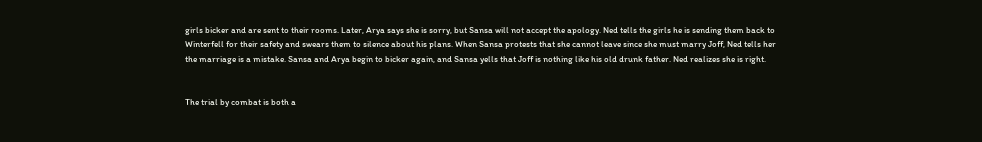girls bicker and are sent to their rooms. Later, Arya says she is sorry, but Sansa will not accept the apology. Ned tells the girls he is sending them back to Winterfell for their safety and swears them to silence about his plans. When Sansa protests that she cannot leave since she must marry Joff, Ned tells her the marriage is a mistake. Sansa and Arya begin to bicker again, and Sansa yells that Joff is nothing like his old drunk father. Ned realizes she is right.


The trial by combat is both a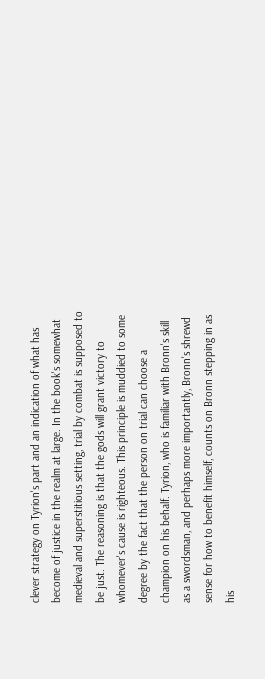clever strategy on Tyrion's part and an indication of what has become of justice in the realm at large. In the book's somewhat medieval and superstitious setting, trial by combat is supposed to be just. The reasoning is that the gods will grant victory to whomever's cause is righteous. This principle is muddied to some degree by the fact that the person on trial can choose a champion on his behalf. Tyrion, who is familiar with Bronn's skill as a swordsman, and perhaps more importantly, Bronn's shrewd sense for how to benefit himself, counts on Bronn stepping in as his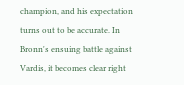champion, and his expectation turns out to be accurate. In Bronn's ensuing battle against Vardis, it becomes clear right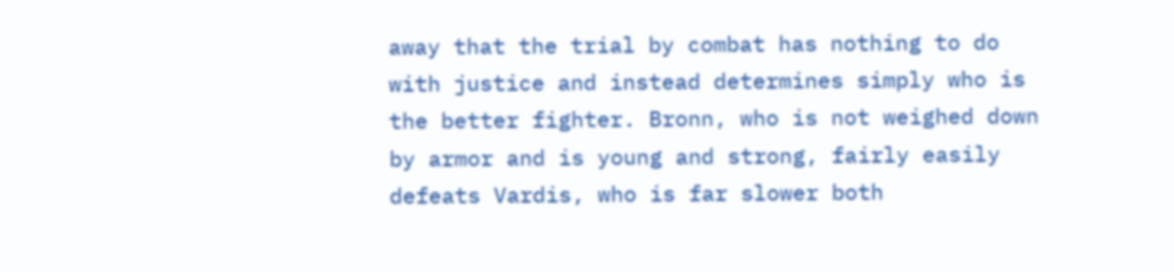away that the trial by combat has nothing to do with justice and instead determines simply who is the better fighter. Bronn, who is not weighed down by armor and is young and strong, fairly easily defeats Vardis, who is far slower both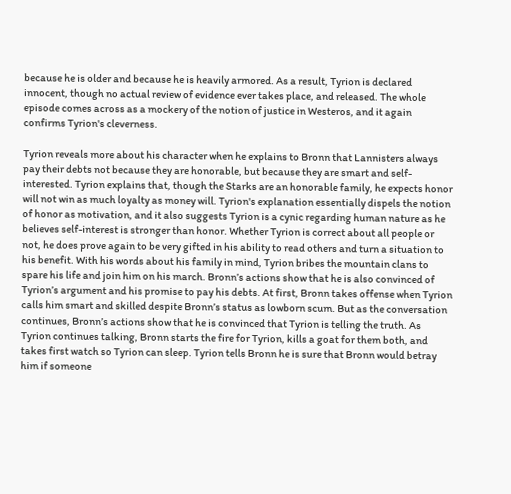because he is older and because he is heavily armored. As a result, Tyrion is declared innocent, though no actual review of evidence ever takes place, and released. The whole episode comes across as a mockery of the notion of justice in Westeros, and it again confirms Tyrion's cleverness.

Tyrion reveals more about his character when he explains to Bronn that Lannisters always pay their debts not because they are honorable, but because they are smart and self-interested. Tyrion explains that, though the Starks are an honorable family, he expects honor will not win as much loyalty as money will. Tyrion's explanation essentially dispels the notion of honor as motivation, and it also suggests Tyrion is a cynic regarding human nature as he believes self-interest is stronger than honor. Whether Tyrion is correct about all people or not, he does prove again to be very gifted in his ability to read others and turn a situation to his benefit. With his words about his family in mind, Tyrion bribes the mountain clans to spare his life and join him on his march. Bronn’s actions show that he is also convinced of Tyrion’s argument and his promise to pay his debts. At first, Bronn takes offense when Tyrion calls him smart and skilled despite Bronn’s status as lowborn scum. But as the conversation continues, Bronn’s actions show that he is convinced that Tyrion is telling the truth. As Tyrion continues talking, Bronn starts the fire for Tyrion, kills a goat for them both, and takes first watch so Tyrion can sleep. Tyrion tells Bronn he is sure that Bronn would betray him if someone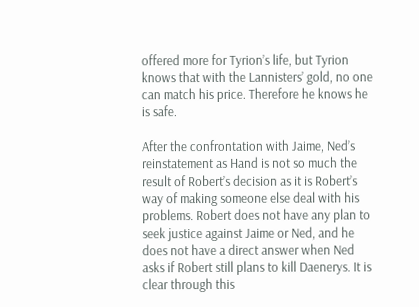offered more for Tyrion’s life, but Tyrion knows that with the Lannisters’ gold, no one can match his price. Therefore he knows he is safe.

After the confrontation with Jaime, Ned’s reinstatement as Hand is not so much the result of Robert’s decision as it is Robert’s way of making someone else deal with his problems. Robert does not have any plan to seek justice against Jaime or Ned, and he does not have a direct answer when Ned asks if Robert still plans to kill Daenerys. It is clear through this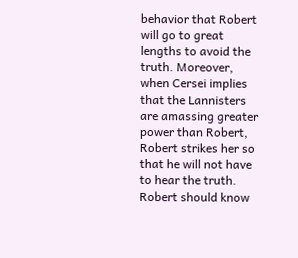behavior that Robert will go to great lengths to avoid the truth. Moreover, when Cersei implies that the Lannisters are amassing greater power than Robert, Robert strikes her so that he will not have to hear the truth. Robert should know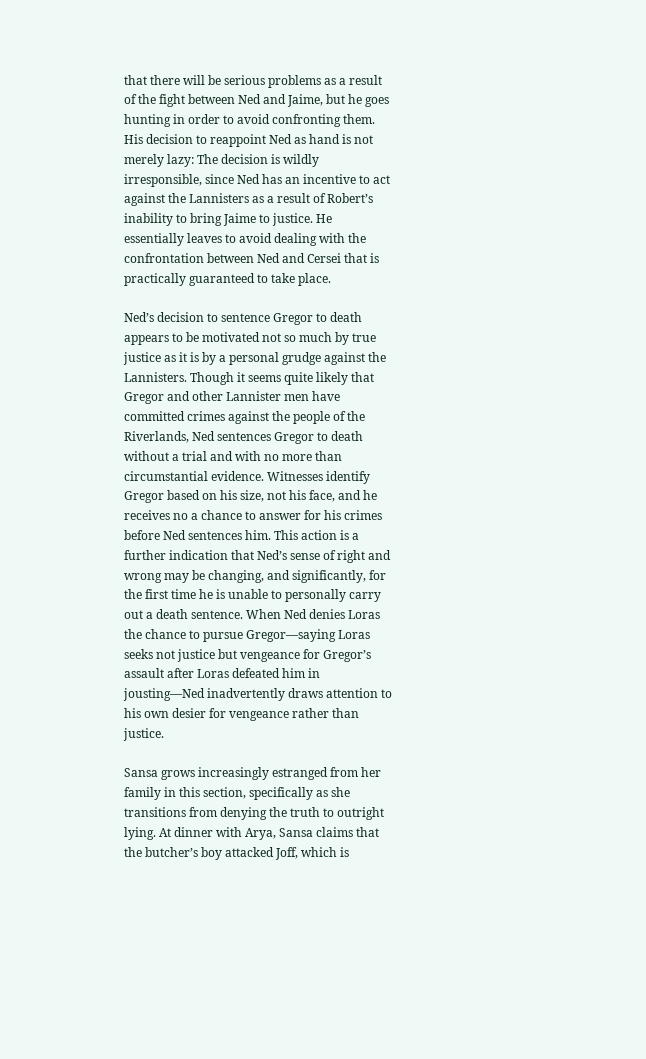that there will be serious problems as a result of the fight between Ned and Jaime, but he goes hunting in order to avoid confronting them. His decision to reappoint Ned as hand is not merely lazy: The decision is wildly irresponsible, since Ned has an incentive to act against the Lannisters as a result of Robert’s inability to bring Jaime to justice. He essentially leaves to avoid dealing with the confrontation between Ned and Cersei that is practically guaranteed to take place.

Ned’s decision to sentence Gregor to death appears to be motivated not so much by true justice as it is by a personal grudge against the Lannisters. Though it seems quite likely that Gregor and other Lannister men have committed crimes against the people of the Riverlands, Ned sentences Gregor to death without a trial and with no more than circumstantial evidence. Witnesses identify Gregor based on his size, not his face, and he receives no a chance to answer for his crimes before Ned sentences him. This action is a further indication that Ned’s sense of right and wrong may be changing, and significantly, for the first time he is unable to personally carry out a death sentence. When Ned denies Loras the chance to pursue Gregor—saying Loras seeks not justice but vengeance for Gregor’s assault after Loras defeated him in jousting—Ned inadvertently draws attention to his own desier for vengeance rather than justice.

Sansa grows increasingly estranged from her family in this section, specifically as she transitions from denying the truth to outright lying. At dinner with Arya, Sansa claims that the butcher’s boy attacked Joff, which is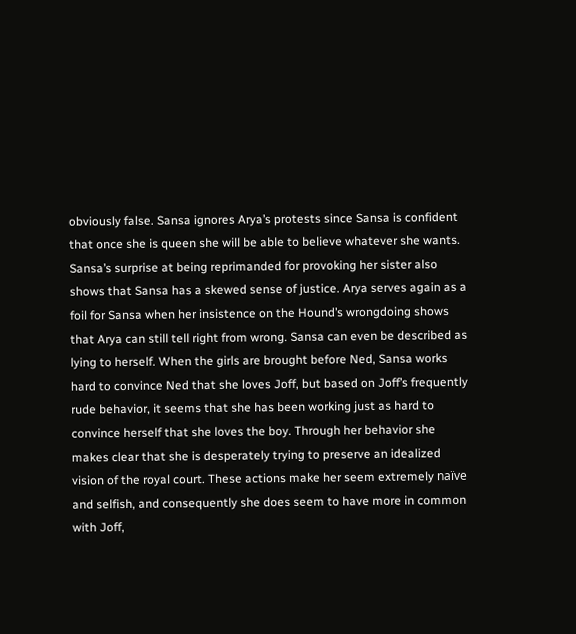obviously false. Sansa ignores Arya’s protests since Sansa is confident that once she is queen she will be able to believe whatever she wants. Sansa’s surprise at being reprimanded for provoking her sister also shows that Sansa has a skewed sense of justice. Arya serves again as a foil for Sansa when her insistence on the Hound’s wrongdoing shows that Arya can still tell right from wrong. Sansa can even be described as lying to herself. When the girls are brought before Ned, Sansa works hard to convince Ned that she loves Joff, but based on Joff’s frequently rude behavior, it seems that she has been working just as hard to convince herself that she loves the boy. Through her behavior she makes clear that she is desperately trying to preserve an idealized vision of the royal court. These actions make her seem extremely naïve and selfish, and consequently she does seem to have more in common with Joff,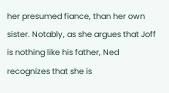her presumed fiance, than her own sister. Notably, as she argues that Joff is nothing like his father, Ned recognizes that she is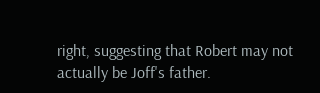right, suggesting that Robert may not actually be Joff's father.